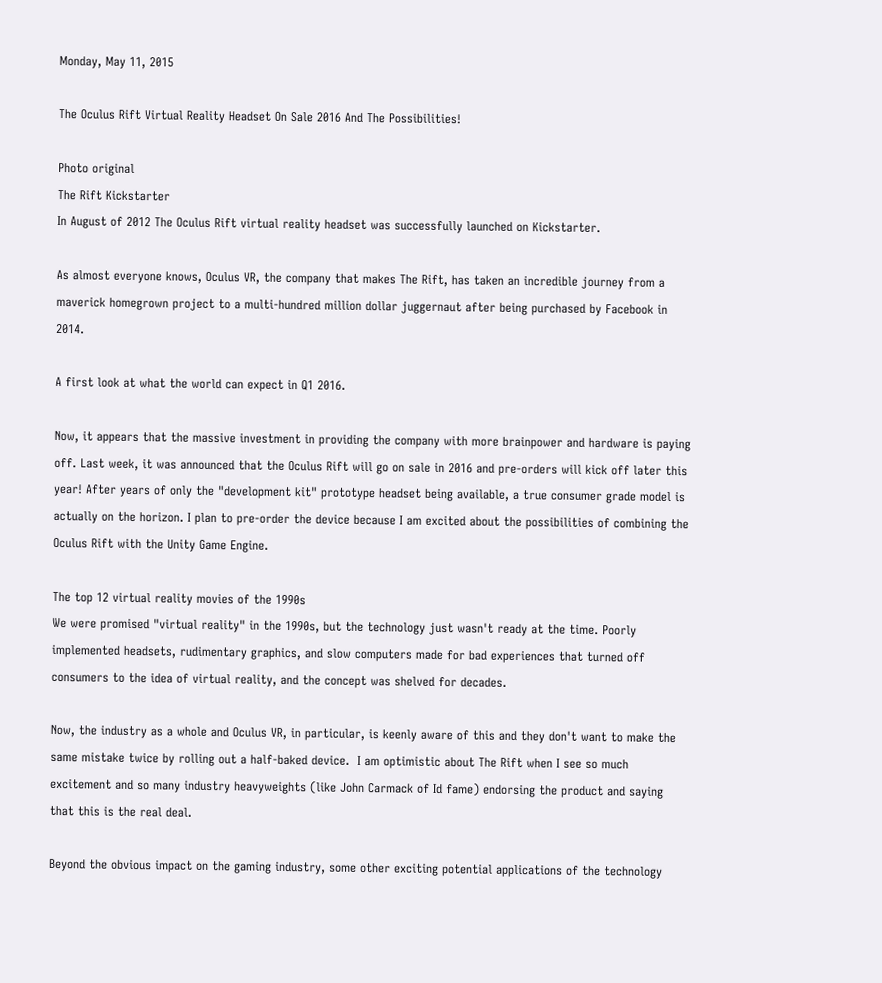Monday, May 11, 2015

The Oculus Rift Virtual Reality Headset On Sale 2016 And The Possibilities!

Photo original
The Rift Kickstarter
In August of 2012 The Oculus Rift virtual reality headset was successfully launched on Kickstarter.

As almost everyone knows, Oculus VR, the company that makes The Rift, has taken an incredible journey from a maverick homegrown project to a multi-hundred million dollar juggernaut after being purchased by Facebook in 2014.

A first look at what the world can expect in Q1 2016.

Now, it appears that the massive investment in providing the company with more brainpower and hardware is paying off. Last week, it was announced that the Oculus Rift will go on sale in 2016 and pre-orders will kick off later this year! After years of only the "development kit" prototype headset being available, a true consumer grade model is actually on the horizon. I plan to pre-order the device because I am excited about the possibilities of combining the Oculus Rift with the Unity Game Engine.

The top 12 virtual reality movies of the 1990s
We were promised "virtual reality" in the 1990s, but the technology just wasn't ready at the time. Poorly implemented headsets, rudimentary graphics, and slow computers made for bad experiences that turned off consumers to the idea of virtual reality, and the concept was shelved for decades.

Now, the industry as a whole and Oculus VR, in particular, is keenly aware of this and they don't want to make the same mistake twice by rolling out a half-baked device.  I am optimistic about The Rift when I see so much excitement and so many industry heavyweights (like John Carmack of Id fame) endorsing the product and saying that this is the real deal.

Beyond the obvious impact on the gaming industry, some other exciting potential applications of the technology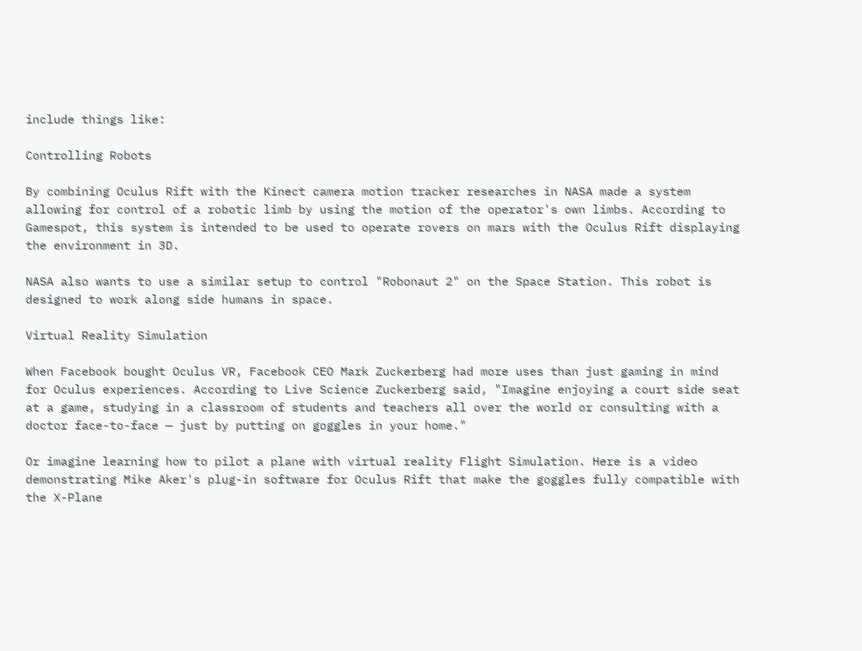include things like:

Controlling Robots

By combining Oculus Rift with the Kinect camera motion tracker researches in NASA made a system allowing for control of a robotic limb by using the motion of the operator's own limbs. According to Gamespot, this system is intended to be used to operate rovers on mars with the Oculus Rift displaying the environment in 3D.

NASA also wants to use a similar setup to control "Robonaut 2" on the Space Station. This robot is designed to work along side humans in space.

Virtual Reality Simulation

When Facebook bought Oculus VR, Facebook CEO Mark Zuckerberg had more uses than just gaming in mind for Oculus experiences. According to Live Science Zuckerberg said, "Imagine enjoying a court side seat at a game, studying in a classroom of students and teachers all over the world or consulting with a doctor face-to-face — just by putting on goggles in your home."

Or imagine learning how to pilot a plane with virtual reality Flight Simulation. Here is a video demonstrating Mike Aker's plug-in software for Oculus Rift that make the goggles fully compatible with the X-Plane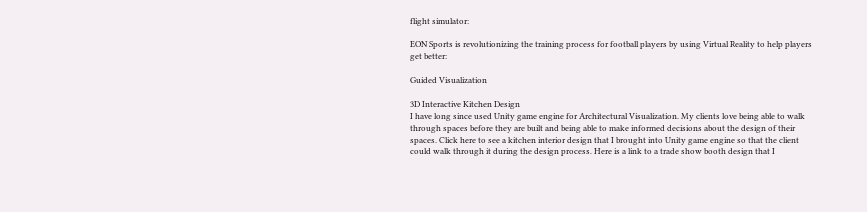flight simulator:

EON Sports is revolutionizing the training process for football players by using Virtual Reality to help players get better:

Guided Visualization

3D Interactive Kitchen Design
I have long since used Unity game engine for Architectural Visualization. My clients love being able to walk through spaces before they are built and being able to make informed decisions about the design of their spaces. Click here to see a kitchen interior design that I brought into Unity game engine so that the client could walk through it during the design process. Here is a link to a trade show booth design that I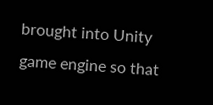brought into Unity game engine so that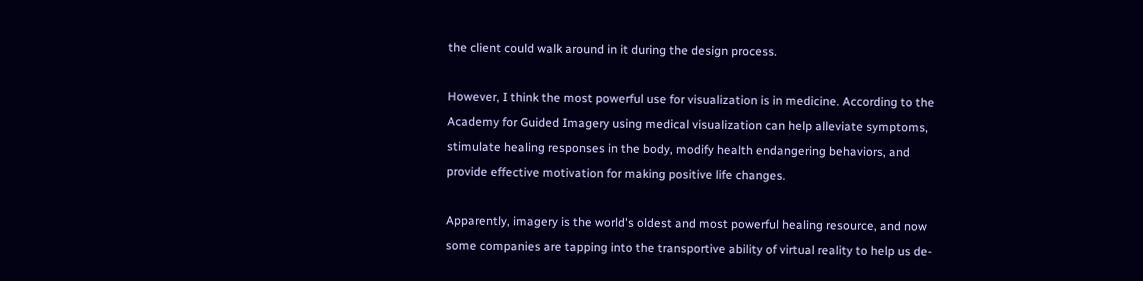the client could walk around in it during the design process.

However, I think the most powerful use for visualization is in medicine. According to the Academy for Guided Imagery using medical visualization can help alleviate symptoms, stimulate healing responses in the body, modify health endangering behaviors, and provide effective motivation for making positive life changes.

Apparently, imagery is the world's oldest and most powerful healing resource, and now some companies are tapping into the transportive ability of virtual reality to help us de-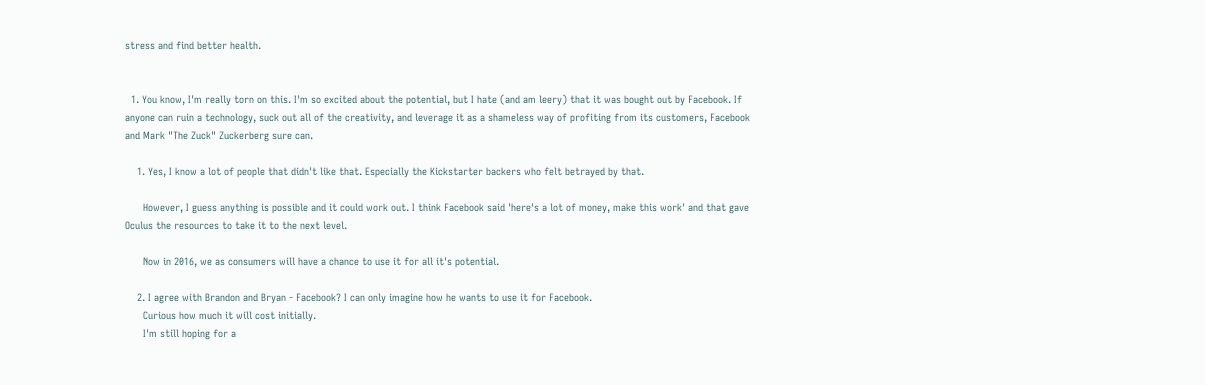stress and find better health.


  1. You know, I'm really torn on this. I'm so excited about the potential, but I hate (and am leery) that it was bought out by Facebook. If anyone can ruin a technology, suck out all of the creativity, and leverage it as a shameless way of profiting from its customers, Facebook and Mark "The Zuck" Zuckerberg sure can.

    1. Yes, I know a lot of people that didn't like that. Especially the Kickstarter backers who felt betrayed by that.

      However, I guess anything is possible and it could work out. I think Facebook said 'here's a lot of money, make this work' and that gave Oculus the resources to take it to the next level.

      Now in 2016, we as consumers will have a chance to use it for all it's potential.

    2. I agree with Brandon and Bryan - Facebook? I can only imagine how he wants to use it for Facebook.
      Curious how much it will cost initially.
      I'm still hoping for a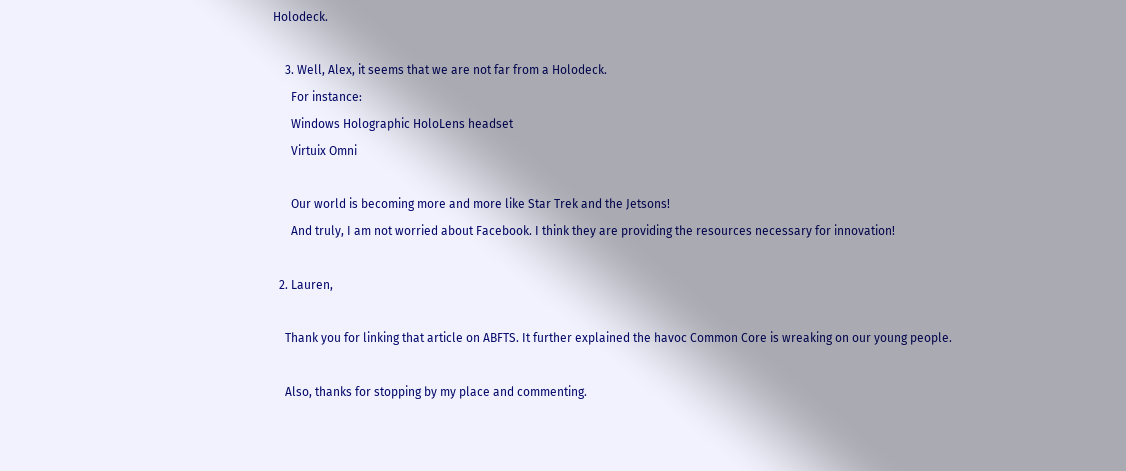Holodeck.

    3. Well, Alex, it seems that we are not far from a Holodeck.
      For instance:
      Windows Holographic HoloLens headset
      Virtuix Omni

      Our world is becoming more and more like Star Trek and the Jetsons!
      And truly, I am not worried about Facebook. I think they are providing the resources necessary for innovation!

  2. Lauren,

    Thank you for linking that article on ABFTS. It further explained the havoc Common Core is wreaking on our young people.

    Also, thanks for stopping by my place and commenting.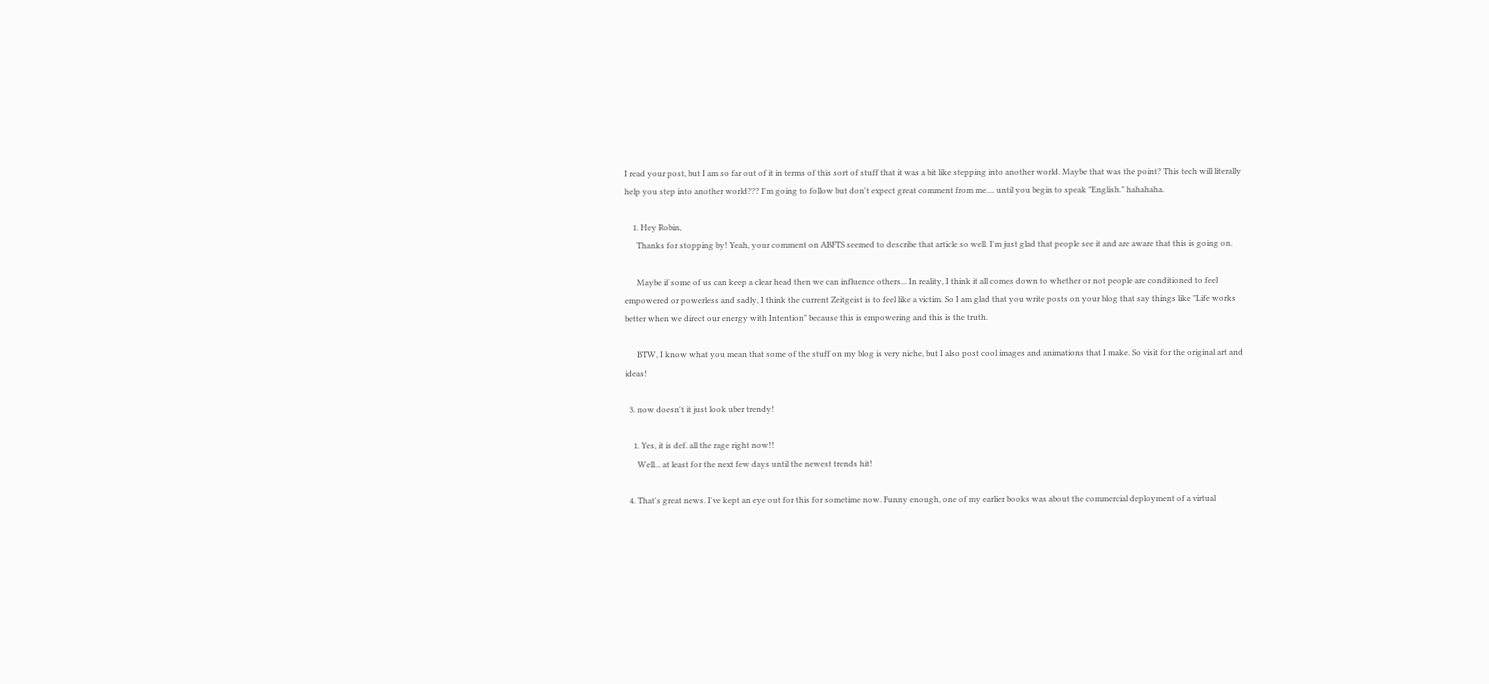I read your post, but I am so far out of it in terms of this sort of stuff that it was a bit like stepping into another world. Maybe that was the point? This tech will literally help you step into another world??? I'm going to follow but don't expect great comment from me.... until you begin to speak "English." hahahaha.

    1. Hey Robin,
      Thanks for stopping by! Yeah, your comment on ABFTS seemed to describe that article so well. I'm just glad that people see it and are aware that this is going on.

      Maybe if some of us can keep a clear head then we can influence others... In reality, I think it all comes down to whether or not people are conditioned to feel empowered or powerless and sadly, I think the current Zeitgeist is to feel like a victim. So I am glad that you write posts on your blog that say things like "Life works better when we direct our energy with Intention" because this is empowering and this is the truth.

      BTW, I know what you mean that some of the stuff on my blog is very niche, but I also post cool images and animations that I make. So visit for the original art and ideas!

  3. now doesn't it just look uber trendy!

    1. Yes, it is def. all the rage right now!!
      Well... at least for the next few days until the newest trends hit!

  4. That's great news. I've kept an eye out for this for sometime now. Funny enough, one of my earlier books was about the commercial deployment of a virtual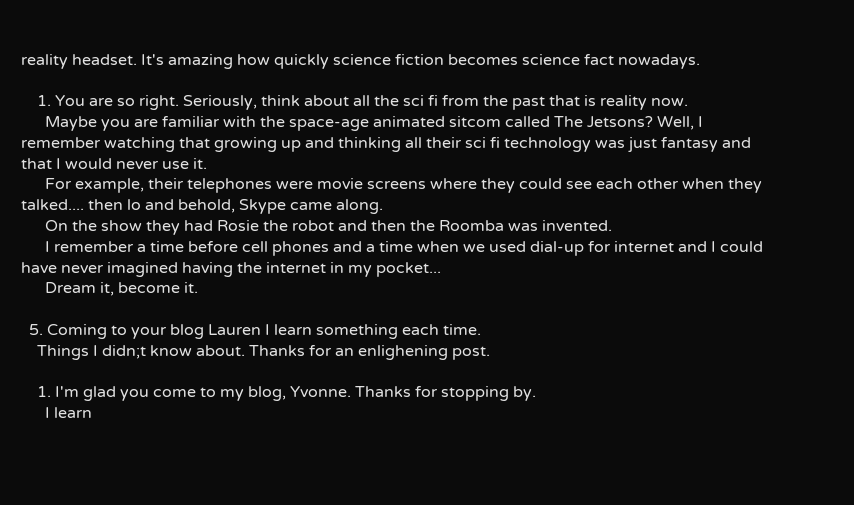reality headset. It's amazing how quickly science fiction becomes science fact nowadays.

    1. You are so right. Seriously, think about all the sci fi from the past that is reality now.
      Maybe you are familiar with the space-age animated sitcom called The Jetsons? Well, I remember watching that growing up and thinking all their sci fi technology was just fantasy and that I would never use it.
      For example, their telephones were movie screens where they could see each other when they talked.... then lo and behold, Skype came along.
      On the show they had Rosie the robot and then the Roomba was invented.
      I remember a time before cell phones and a time when we used dial-up for internet and I could have never imagined having the internet in my pocket...
      Dream it, become it.

  5. Coming to your blog Lauren I learn something each time.
    Things I didn;t know about. Thanks for an enlighening post.

    1. I'm glad you come to my blog, Yvonne. Thanks for stopping by.
      I learn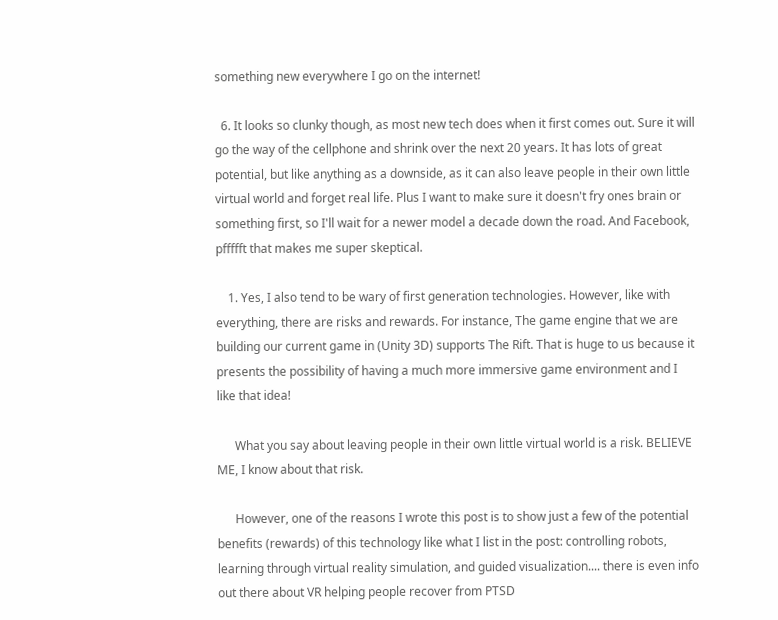something new everywhere I go on the internet!

  6. It looks so clunky though, as most new tech does when it first comes out. Sure it will go the way of the cellphone and shrink over the next 20 years. It has lots of great potential, but like anything as a downside, as it can also leave people in their own little virtual world and forget real life. Plus I want to make sure it doesn't fry ones brain or something first, so I'll wait for a newer model a decade down the road. And Facebook, pffffft that makes me super skeptical.

    1. Yes, I also tend to be wary of first generation technologies. However, like with everything, there are risks and rewards. For instance, The game engine that we are building our current game in (Unity 3D) supports The Rift. That is huge to us because it presents the possibility of having a much more immersive game environment and I like that idea!

      What you say about leaving people in their own little virtual world is a risk. BELIEVE ME, I know about that risk.

      However, one of the reasons I wrote this post is to show just a few of the potential benefits (rewards) of this technology like what I list in the post: controlling robots, learning through virtual reality simulation, and guided visualization.... there is even info out there about VR helping people recover from PTSD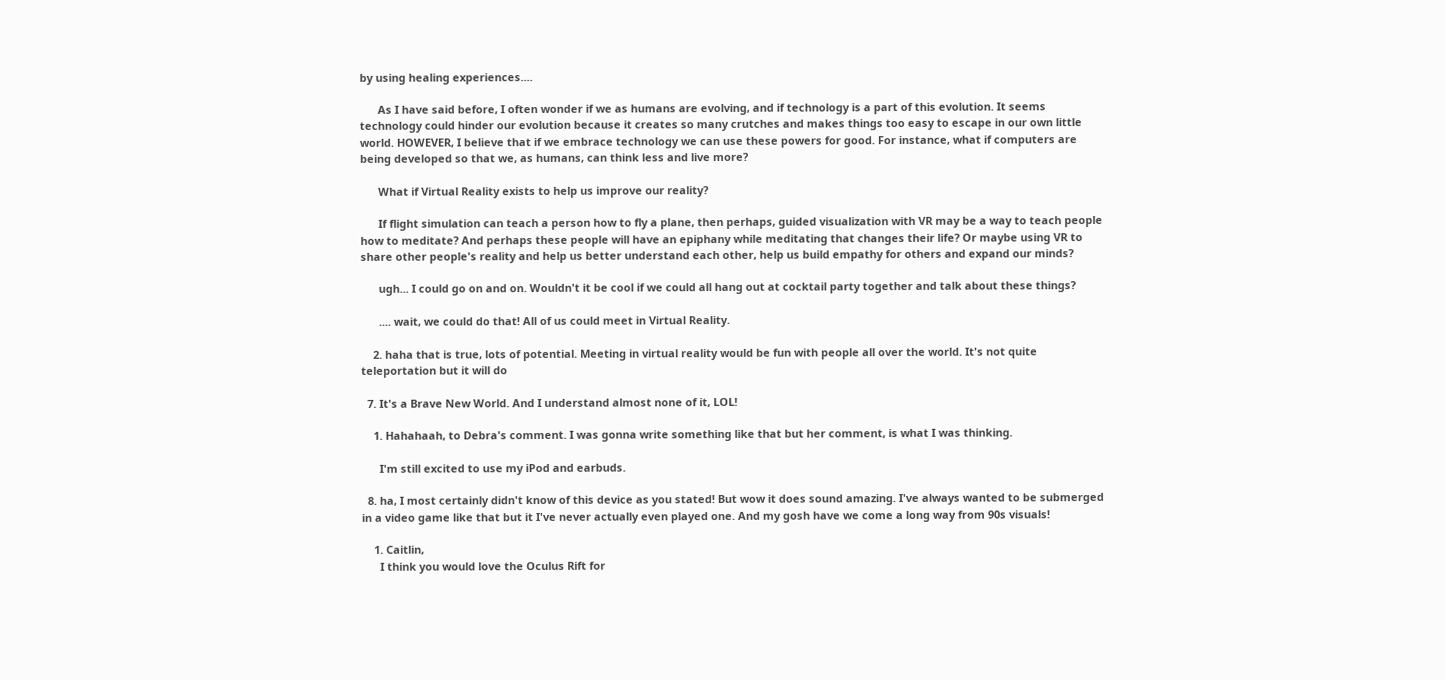by using healing experiences....

      As I have said before, I often wonder if we as humans are evolving, and if technology is a part of this evolution. It seems technology could hinder our evolution because it creates so many crutches and makes things too easy to escape in our own little world. HOWEVER, I believe that if we embrace technology we can use these powers for good. For instance, what if computers are being developed so that we, as humans, can think less and live more?

      What if Virtual Reality exists to help us improve our reality?

      If flight simulation can teach a person how to fly a plane, then perhaps, guided visualization with VR may be a way to teach people how to meditate? And perhaps these people will have an epiphany while meditating that changes their life? Or maybe using VR to share other people's reality and help us better understand each other, help us build empathy for others and expand our minds?

      ugh... I could go on and on. Wouldn't it be cool if we could all hang out at cocktail party together and talk about these things?

      .... wait, we could do that! All of us could meet in Virtual Reality.

    2. haha that is true, lots of potential. Meeting in virtual reality would be fun with people all over the world. It's not quite teleportation but it will do

  7. It's a Brave New World. And I understand almost none of it, LOL!

    1. Hahahaah, to Debra's comment. I was gonna write something like that but her comment, is what I was thinking.

      I'm still excited to use my iPod and earbuds.

  8. ha, I most certainly didn't know of this device as you stated! But wow it does sound amazing. I've always wanted to be submerged in a video game like that but it I've never actually even played one. And my gosh have we come a long way from 90s visuals!

    1. Caitlin,
      I think you would love the Oculus Rift for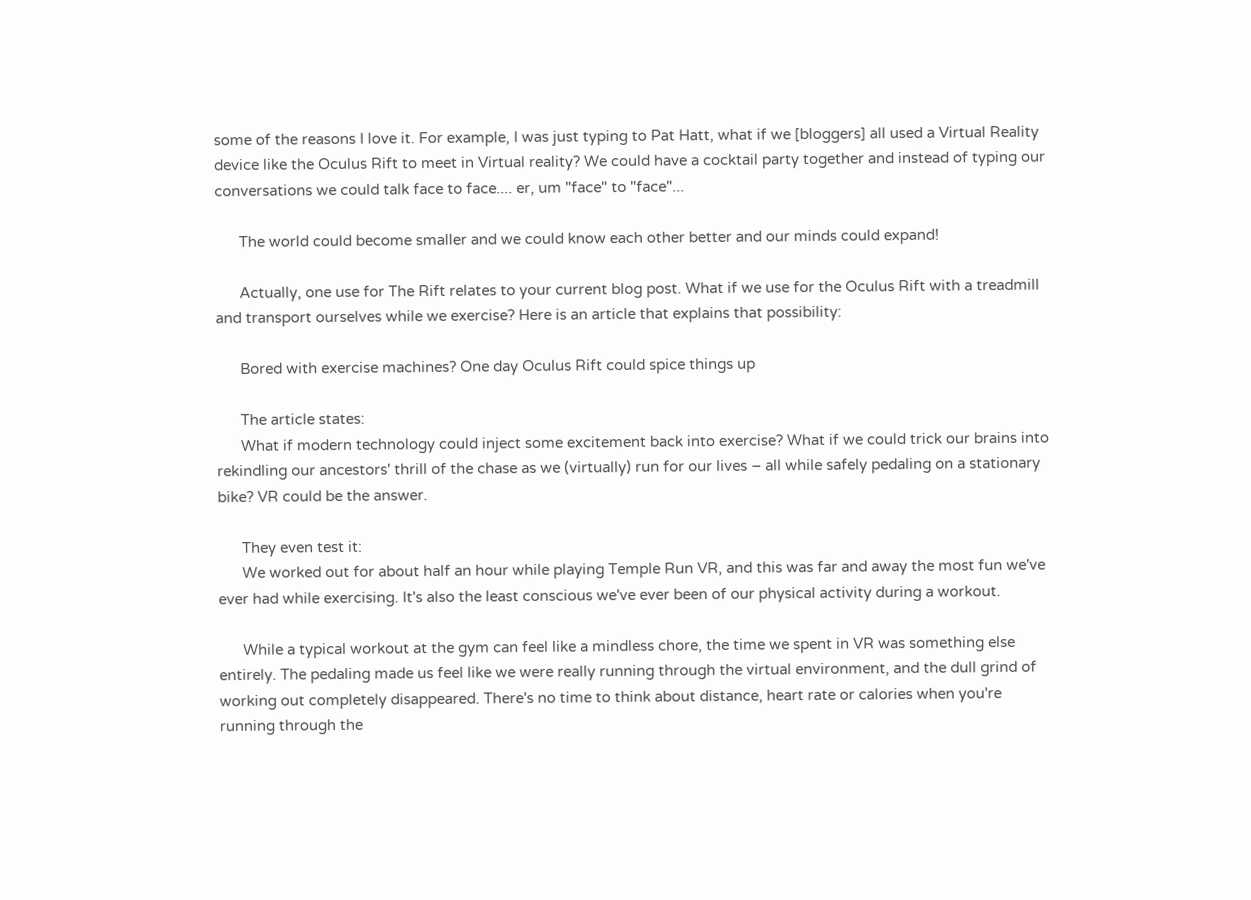some of the reasons I love it. For example, I was just typing to Pat Hatt, what if we [bloggers] all used a Virtual Reality device like the Oculus Rift to meet in Virtual reality? We could have a cocktail party together and instead of typing our conversations we could talk face to face.... er, um "face" to "face"...

      The world could become smaller and we could know each other better and our minds could expand!

      Actually, one use for The Rift relates to your current blog post. What if we use for the Oculus Rift with a treadmill and transport ourselves while we exercise? Here is an article that explains that possibility:

      Bored with exercise machines? One day Oculus Rift could spice things up

      The article states:
      What if modern technology could inject some excitement back into exercise? What if we could trick our brains into rekindling our ancestors' thrill of the chase as we (virtually) run for our lives – all while safely pedaling on a stationary bike? VR could be the answer.

      They even test it:
      We worked out for about half an hour while playing Temple Run VR, and this was far and away the most fun we've ever had while exercising. It's also the least conscious we've ever been of our physical activity during a workout.

      While a typical workout at the gym can feel like a mindless chore, the time we spent in VR was something else entirely. The pedaling made us feel like we were really running through the virtual environment, and the dull grind of working out completely disappeared. There's no time to think about distance, heart rate or calories when you're running through the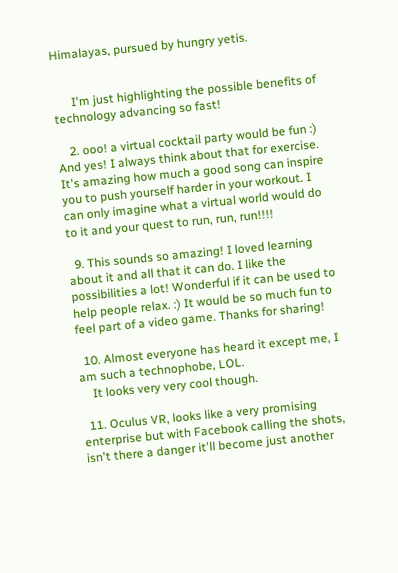Himalayas, pursued by hungry yetis.


      I'm just highlighting the possible benefits of technology advancing so fast!

    2. ooo! a virtual cocktail party would be fun :) And yes! I always think about that for exercise. It's amazing how much a good song can inspire you to push yourself harder in your workout. I can only imagine what a virtual world would do to it and your quest to run, run, run!!!!

  9. This sounds so amazing! I loved learning about it and all that it can do. I like the possibilities a lot! Wonderful if it can be used to help people relax. :) It would be so much fun to feel part of a video game. Thanks for sharing!

  10. Almost everyone has heard it except me, I am such a technophobe, LOL.
    It looks very very cool though.

  11. Oculus VR, looks like a very promising enterprise but with Facebook calling the shots, isn't there a danger it'll become just another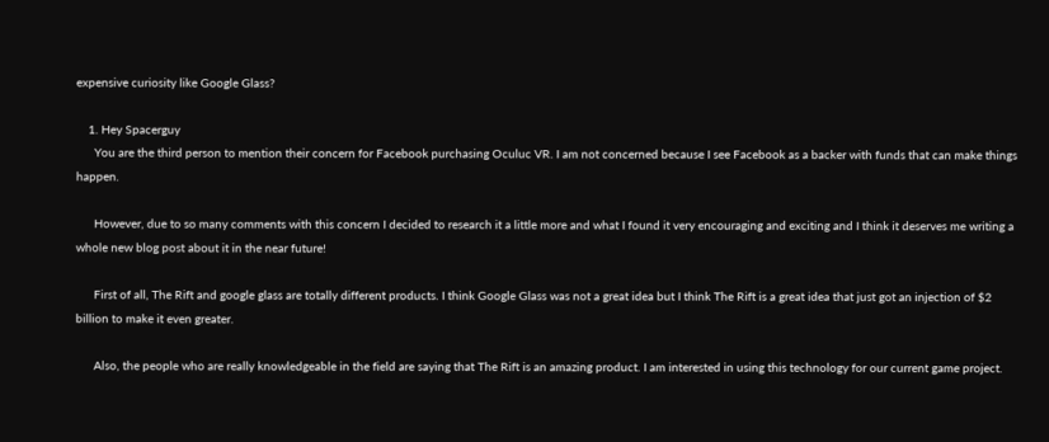expensive curiosity like Google Glass?

    1. Hey Spacerguy
      You are the third person to mention their concern for Facebook purchasing Oculuc VR. I am not concerned because I see Facebook as a backer with funds that can make things happen.

      However, due to so many comments with this concern I decided to research it a little more and what I found it very encouraging and exciting and I think it deserves me writing a whole new blog post about it in the near future!

      First of all, The Rift and google glass are totally different products. I think Google Glass was not a great idea but I think The Rift is a great idea that just got an injection of $2 billion to make it even greater.

      Also, the people who are really knowledgeable in the field are saying that The Rift is an amazing product. I am interested in using this technology for our current game project.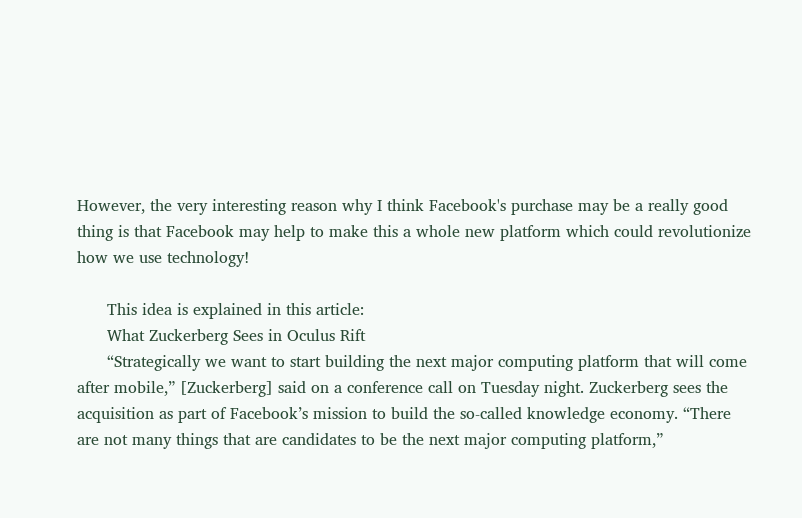However, the very interesting reason why I think Facebook's purchase may be a really good thing is that Facebook may help to make this a whole new platform which could revolutionize how we use technology!

      This idea is explained in this article:
      What Zuckerberg Sees in Oculus Rift
      “Strategically we want to start building the next major computing platform that will come after mobile,” [Zuckerberg] said on a conference call on Tuesday night. Zuckerberg sees the acquisition as part of Facebook’s mission to build the so-called knowledge economy. “There are not many things that are candidates to be the next major computing platform,”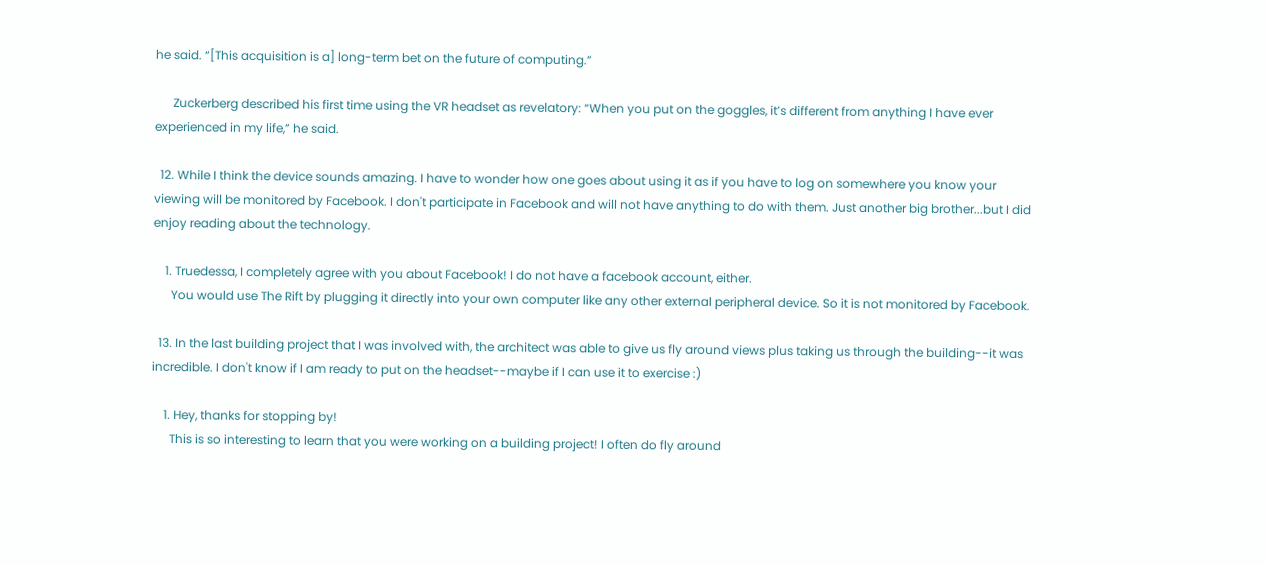he said. “[This acquisition is a] long-term bet on the future of computing.”

      Zuckerberg described his first time using the VR headset as revelatory: “When you put on the goggles, it’s different from anything I have ever experienced in my life,” he said.

  12. While I think the device sounds amazing. I have to wonder how one goes about using it as if you have to log on somewhere you know your viewing will be monitored by Facebook. I don't participate in Facebook and will not have anything to do with them. Just another big brother...but I did enjoy reading about the technology.

    1. Truedessa, I completely agree with you about Facebook! I do not have a facebook account, either.
      You would use The Rift by plugging it directly into your own computer like any other external peripheral device. So it is not monitored by Facebook.

  13. In the last building project that I was involved with, the architect was able to give us fly around views plus taking us through the building--it was incredible. I don't know if I am ready to put on the headset--maybe if I can use it to exercise :)

    1. Hey, thanks for stopping by!
      This is so interesting to learn that you were working on a building project! I often do fly around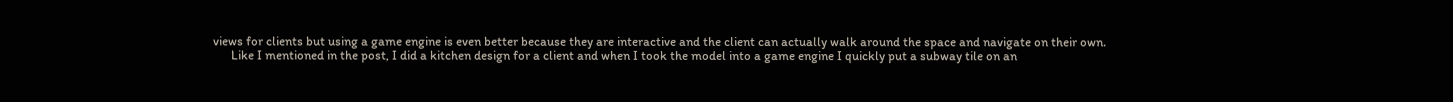views for clients but using a game engine is even better because they are interactive and the client can actually walk around the space and navigate on their own.
      Like I mentioned in the post, I did a kitchen design for a client and when I took the model into a game engine I quickly put a subway tile on an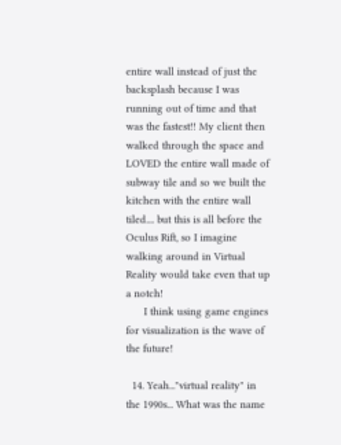entire wall instead of just the backsplash because I was running out of time and that was the fastest!! My client then walked through the space and LOVED the entire wall made of subway tile and so we built the kitchen with the entire wall tiled.... but this is all before the Oculus Rift, so I imagine walking around in Virtual Reality would take even that up a notch!
      I think using game engines for visualization is the wave of the future!

  14. Yeah..."virtual reality" in the 1990s... What was the name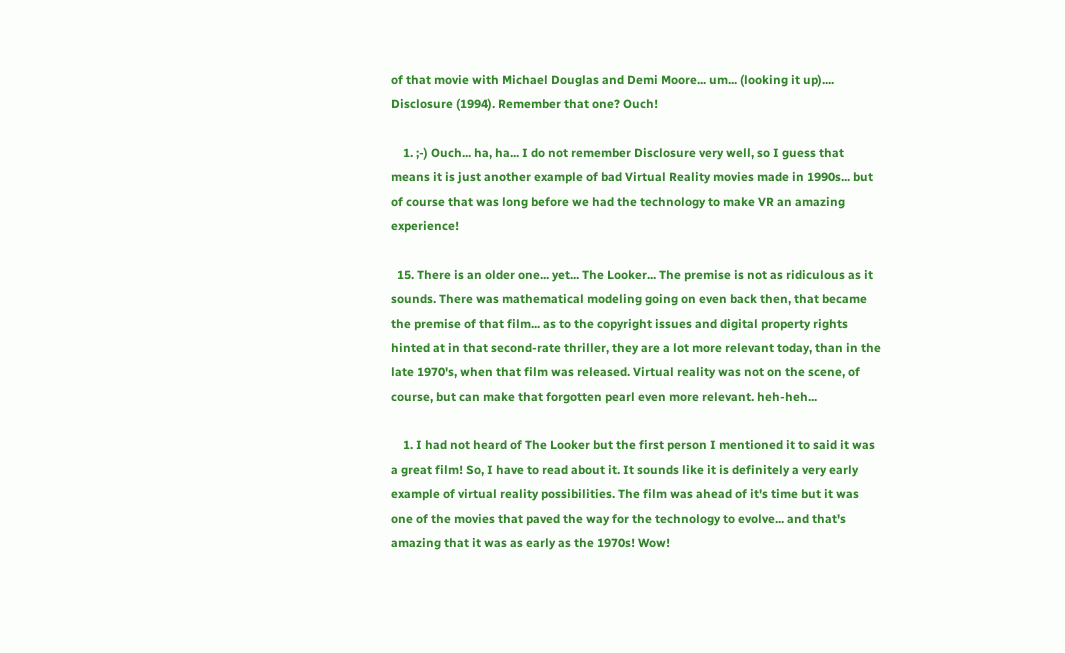of that movie with Michael Douglas and Demi Moore... um... (looking it up).... Disclosure (1994). Remember that one? Ouch!

    1. ;-) Ouch... ha, ha... I do not remember Disclosure very well, so I guess that means it is just another example of bad Virtual Reality movies made in 1990s... but of course that was long before we had the technology to make VR an amazing experience!

  15. There is an older one... yet... The Looker... The premise is not as ridiculous as it sounds. There was mathematical modeling going on even back then, that became the premise of that film... as to the copyright issues and digital property rights hinted at in that second-rate thriller, they are a lot more relevant today, than in the late 1970's, when that film was released. Virtual reality was not on the scene, of course, but can make that forgotten pearl even more relevant. heh-heh...

    1. I had not heard of The Looker but the first person I mentioned it to said it was a great film! So, I have to read about it. It sounds like it is definitely a very early example of virtual reality possibilities. The film was ahead of it's time but it was one of the movies that paved the way for the technology to evolve... and that's amazing that it was as early as the 1970s! Wow!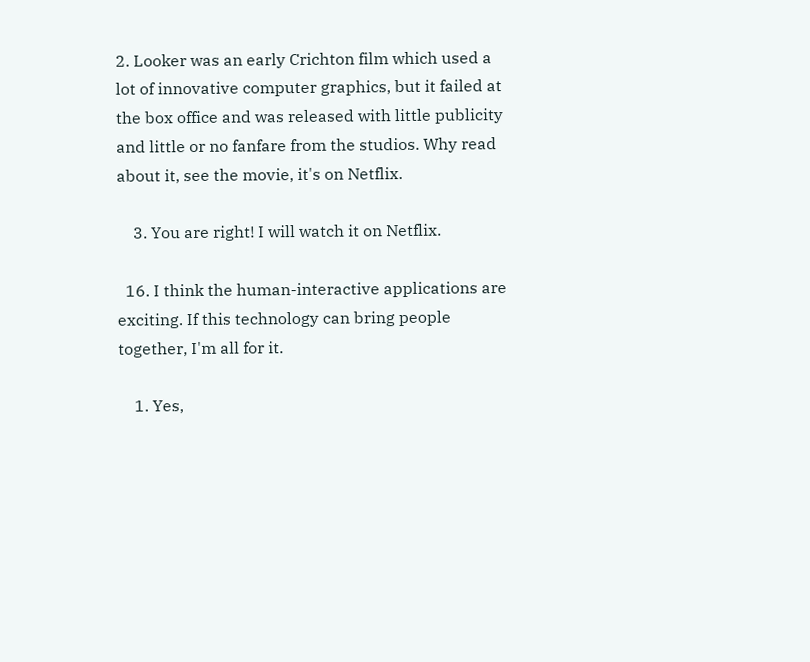2. Looker was an early Crichton film which used a lot of innovative computer graphics, but it failed at the box office and was released with little publicity and little or no fanfare from the studios. Why read about it, see the movie, it's on Netflix.

    3. You are right! I will watch it on Netflix.

  16. I think the human-interactive applications are exciting. If this technology can bring people together, I'm all for it.

    1. Yes,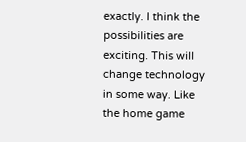exactly. I think the possibilities are exciting. This will change technology in some way. Like the home game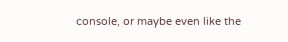console, or maybe even like the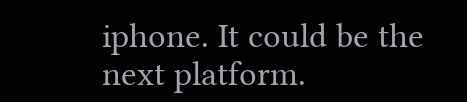iphone. It could be the next platform.